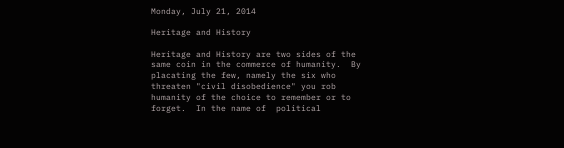Monday, July 21, 2014

Heritage and History

Heritage and History are two sides of the same coin in the commerce of humanity.  By placating the few, namely the six who threaten "civil disobedience" you rob humanity of the choice to remember or to forget.  In the name of  political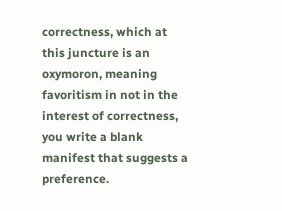correctness, which at this juncture is an oxymoron, meaning favoritism in not in the interest of correctness,  you write a blank manifest that suggests a preference.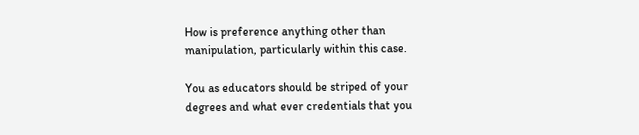How is preference anything other than manipulation, particularly within this case.

You as educators should be striped of your degrees and what ever credentials that you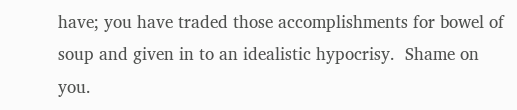have; you have traded those accomplishments for bowel of soup and given in to an idealistic hypocrisy.  Shame on you.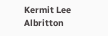Kermit Lee Albritton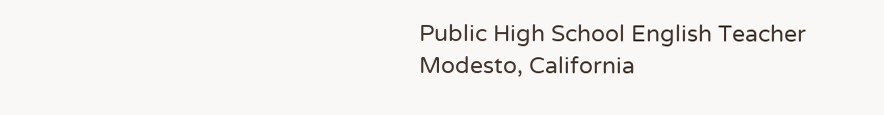Public High School English Teacher
Modesto, California